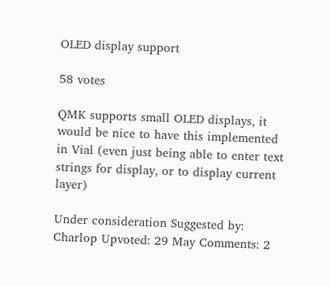OLED display support

58 votes

QMK supports small OLED displays, it would be nice to have this implemented in Vial (even just being able to enter text strings for display, or to display current layer)

Under consideration Suggested by: Charlop Upvoted: 29 May Comments: 2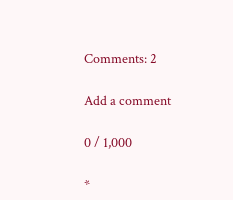Comments: 2

Add a comment

0 / 1,000

*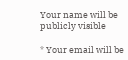Your name will be publicly visible

* Your email will be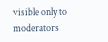visible only to moderators